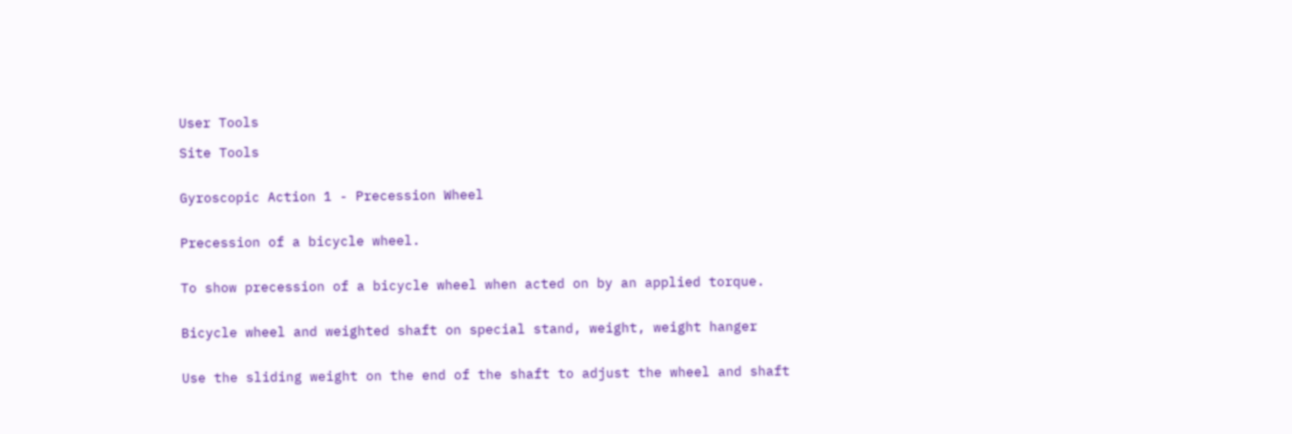User Tools

Site Tools


Gyroscopic Action 1 - Precession Wheel


Precession of a bicycle wheel.


To show precession of a bicycle wheel when acted on by an applied torque.


Bicycle wheel and weighted shaft on special stand, weight, weight hanger


Use the sliding weight on the end of the shaft to adjust the wheel and shaft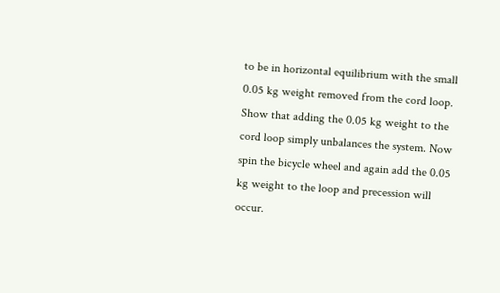to be in horizontal equilibrium with the small 0.05 kg weight removed from the cord loop. Show that adding the 0.05 kg weight to the cord loop simply unbalances the system. Now spin the bicycle wheel and again add the 0.05 kg weight to the loop and precession will occur.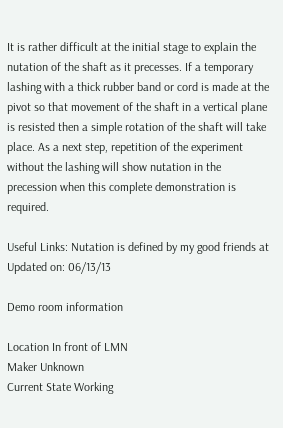It is rather difficult at the initial stage to explain the nutation of the shaft as it precesses. If a temporary lashing with a thick rubber band or cord is made at the pivot so that movement of the shaft in a vertical plane is resisted then a simple rotation of the shaft will take place. As a next step, repetition of the experiment without the lashing will show nutation in the precession when this complete demonstration is required.

Useful Links: Nutation is defined by my good friends at Updated on: 06/13/13

Demo room information

Location In front of LMN
Maker Unknown
Current State Working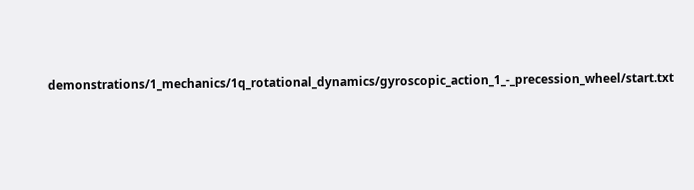demonstrations/1_mechanics/1q_rotational_dynamics/gyroscopic_action_1_-_precession_wheel/start.txt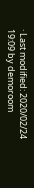· Last modified: 2020/02/24 19:09 by demoroom